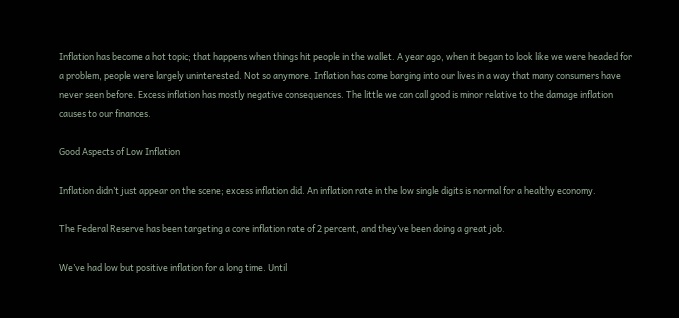Inflation has become a hot topic; that happens when things hit people in the wallet. A year ago, when it began to look like we were headed for a problem, people were largely uninterested. Not so anymore. Inflation has come barging into our lives in a way that many consumers have never seen before. Excess inflation has mostly negative consequences. The little we can call good is minor relative to the damage inflation causes to our finances.

Good Aspects of Low Inflation

Inflation didn’t just appear on the scene; excess inflation did. An inflation rate in the low single digits is normal for a healthy economy.

The Federal Reserve has been targeting a core inflation rate of 2 percent, and they’ve been doing a great job.

We’ve had low but positive inflation for a long time. Until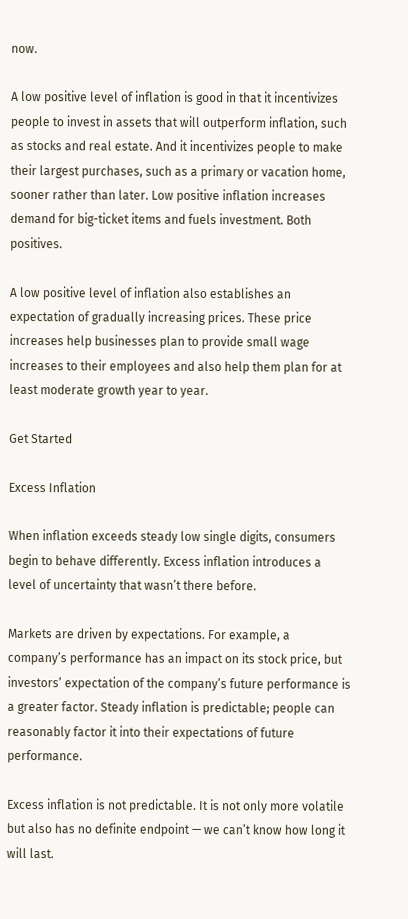now.

A low positive level of inflation is good in that it incentivizes people to invest in assets that will outperform inflation, such as stocks and real estate. And it incentivizes people to make their largest purchases, such as a primary or vacation home, sooner rather than later. Low positive inflation increases demand for big-ticket items and fuels investment. Both positives.

A low positive level of inflation also establishes an expectation of gradually increasing prices. These price increases help businesses plan to provide small wage increases to their employees and also help them plan for at least moderate growth year to year.

Get Started

Excess Inflation

When inflation exceeds steady low single digits, consumers begin to behave differently. Excess inflation introduces a level of uncertainty that wasn’t there before.

Markets are driven by expectations. For example, a company’s performance has an impact on its stock price, but investors’ expectation of the company’s future performance is a greater factor. Steady inflation is predictable; people can reasonably factor it into their expectations of future performance.

Excess inflation is not predictable. It is not only more volatile but also has no definite endpoint — we can’t know how long it will last.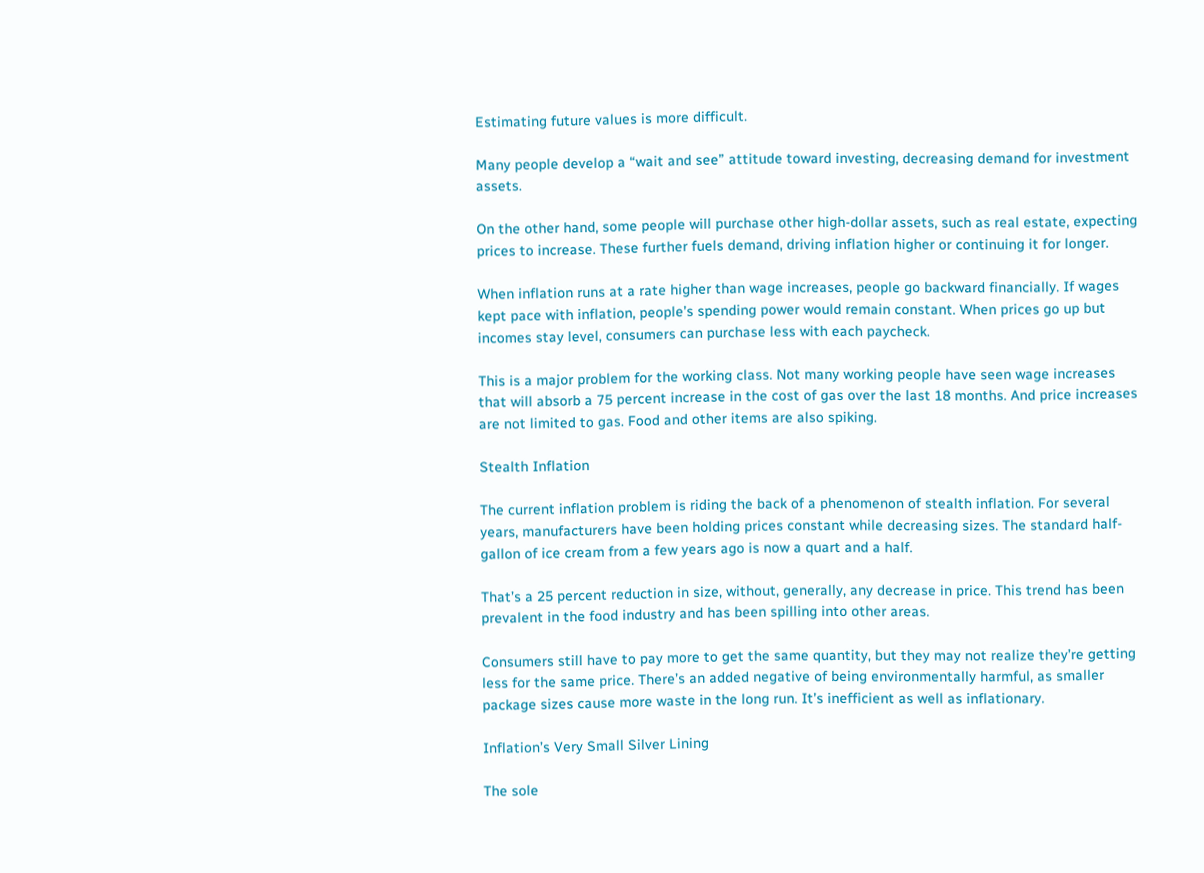Estimating future values is more difficult.

Many people develop a “wait and see” attitude toward investing, decreasing demand for investment assets.

On the other hand, some people will purchase other high-dollar assets, such as real estate, expecting prices to increase. These further fuels demand, driving inflation higher or continuing it for longer.

When inflation runs at a rate higher than wage increases, people go backward financially. If wages kept pace with inflation, people’s spending power would remain constant. When prices go up but incomes stay level, consumers can purchase less with each paycheck.

This is a major problem for the working class. Not many working people have seen wage increases that will absorb a 75 percent increase in the cost of gas over the last 18 months. And price increases are not limited to gas. Food and other items are also spiking.

Stealth Inflation

The current inflation problem is riding the back of a phenomenon of stealth inflation. For several years, manufacturers have been holding prices constant while decreasing sizes. The standard half-gallon of ice cream from a few years ago is now a quart and a half.

That’s a 25 percent reduction in size, without, generally, any decrease in price. This trend has been prevalent in the food industry and has been spilling into other areas.

Consumers still have to pay more to get the same quantity, but they may not realize they’re getting less for the same price. There’s an added negative of being environmentally harmful, as smaller package sizes cause more waste in the long run. It’s inefficient as well as inflationary.

Inflation’s Very Small Silver Lining

The sole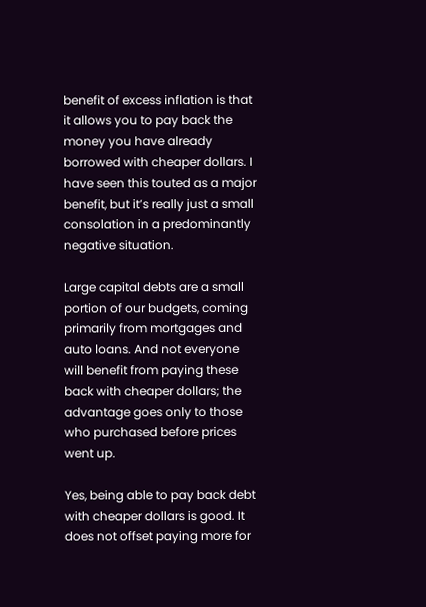benefit of excess inflation is that it allows you to pay back the money you have already borrowed with cheaper dollars. I have seen this touted as a major benefit, but it’s really just a small consolation in a predominantly negative situation.

Large capital debts are a small portion of our budgets, coming primarily from mortgages and auto loans. And not everyone will benefit from paying these back with cheaper dollars; the advantage goes only to those who purchased before prices went up.

Yes, being able to pay back debt with cheaper dollars is good. It does not offset paying more for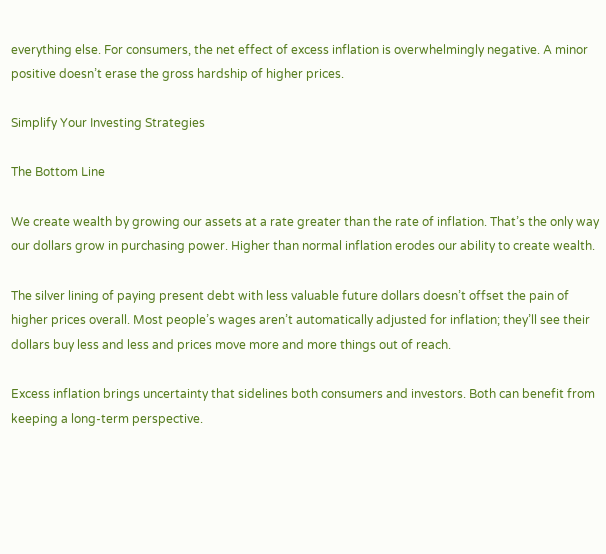everything else. For consumers, the net effect of excess inflation is overwhelmingly negative. A minor positive doesn’t erase the gross hardship of higher prices.

Simplify Your Investing Strategies

The Bottom Line

We create wealth by growing our assets at a rate greater than the rate of inflation. That’s the only way our dollars grow in purchasing power. Higher than normal inflation erodes our ability to create wealth.

The silver lining of paying present debt with less valuable future dollars doesn’t offset the pain of higher prices overall. Most people’s wages aren’t automatically adjusted for inflation; they’ll see their dollars buy less and less and prices move more and more things out of reach.

Excess inflation brings uncertainty that sidelines both consumers and investors. Both can benefit from keeping a long-term perspective.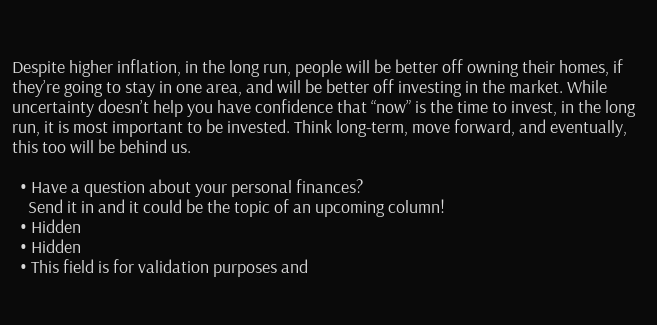Despite higher inflation, in the long run, people will be better off owning their homes, if they’re going to stay in one area, and will be better off investing in the market. While uncertainty doesn’t help you have confidence that “now” is the time to invest, in the long run, it is most important to be invested. Think long-term, move forward, and eventually, this too will be behind us.

  • Have a question about your personal finances?
    Send it in and it could be the topic of an upcoming column!
  • Hidden
  • Hidden
  • This field is for validation purposes and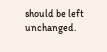should be left unchanged.